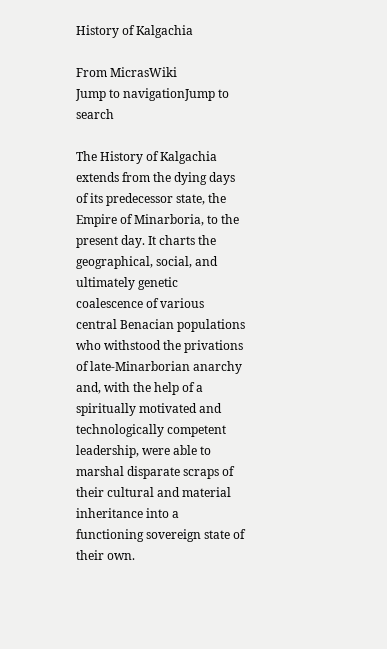History of Kalgachia

From MicrasWiki
Jump to navigationJump to search

The History of Kalgachia extends from the dying days of its predecessor state, the Empire of Minarboria, to the present day. It charts the geographical, social, and ultimately genetic coalescence of various central Benacian populations who withstood the privations of late-Minarborian anarchy and, with the help of a spiritually motivated and technologically competent leadership, were able to marshal disparate scraps of their cultural and material inheritance into a functioning sovereign state of their own.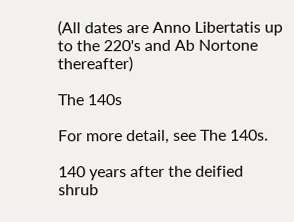(All dates are Anno Libertatis up to the 220's and Ab Nortone thereafter)

The 140s

For more detail, see The 140s.

140 years after the deified shrub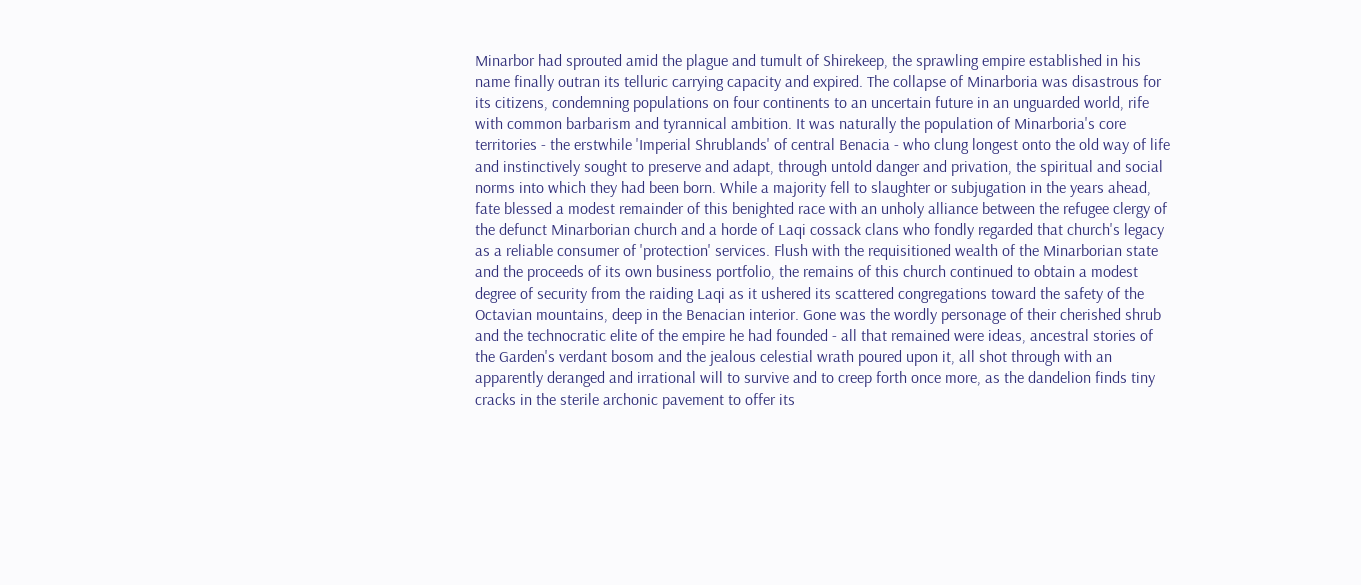Minarbor had sprouted amid the plague and tumult of Shirekeep, the sprawling empire established in his name finally outran its telluric carrying capacity and expired. The collapse of Minarboria was disastrous for its citizens, condemning populations on four continents to an uncertain future in an unguarded world, rife with common barbarism and tyrannical ambition. It was naturally the population of Minarboria's core territories - the erstwhile 'Imperial Shrublands' of central Benacia - who clung longest onto the old way of life and instinctively sought to preserve and adapt, through untold danger and privation, the spiritual and social norms into which they had been born. While a majority fell to slaughter or subjugation in the years ahead, fate blessed a modest remainder of this benighted race with an unholy alliance between the refugee clergy of the defunct Minarborian church and a horde of Laqi cossack clans who fondly regarded that church's legacy as a reliable consumer of 'protection' services. Flush with the requisitioned wealth of the Minarborian state and the proceeds of its own business portfolio, the remains of this church continued to obtain a modest degree of security from the raiding Laqi as it ushered its scattered congregations toward the safety of the Octavian mountains, deep in the Benacian interior. Gone was the wordly personage of their cherished shrub and the technocratic elite of the empire he had founded - all that remained were ideas, ancestral stories of the Garden's verdant bosom and the jealous celestial wrath poured upon it, all shot through with an apparently deranged and irrational will to survive and to creep forth once more, as the dandelion finds tiny cracks in the sterile archonic pavement to offer its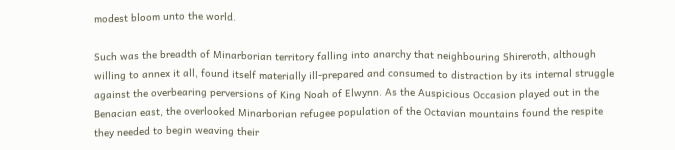modest bloom unto the world.

Such was the breadth of Minarborian territory falling into anarchy that neighbouring Shireroth, although willing to annex it all, found itself materially ill-prepared and consumed to distraction by its internal struggle against the overbearing perversions of King Noah of Elwynn. As the Auspicious Occasion played out in the Benacian east, the overlooked Minarborian refugee population of the Octavian mountains found the respite they needed to begin weaving their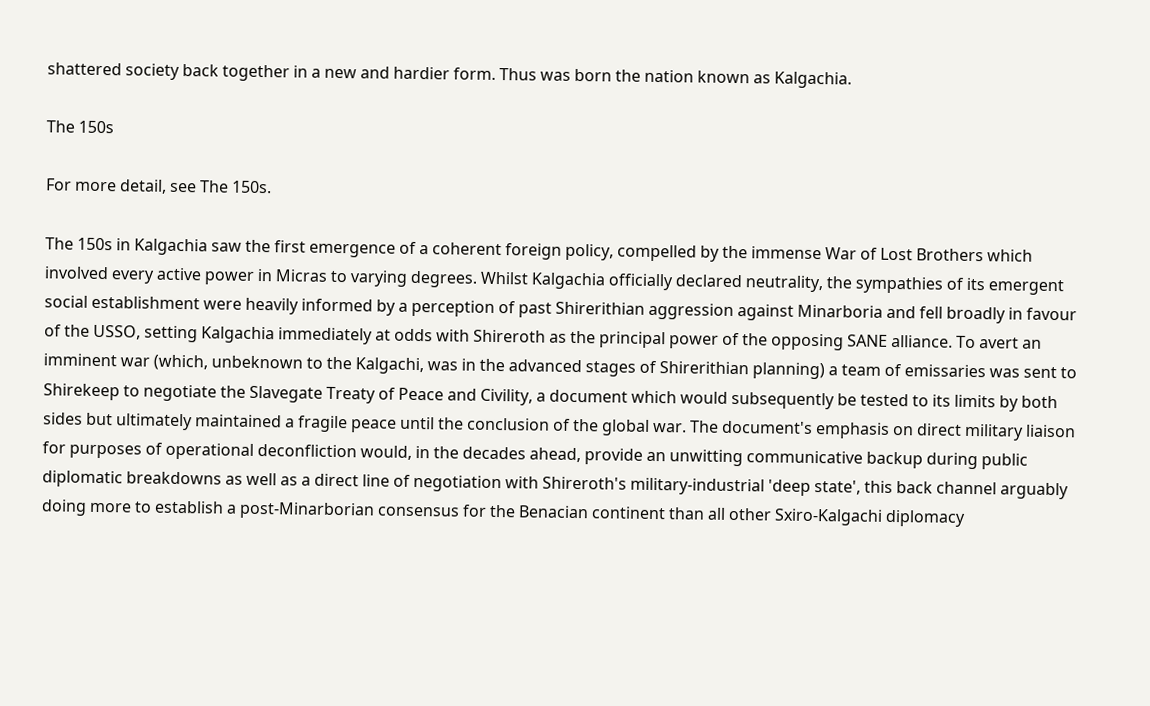shattered society back together in a new and hardier form. Thus was born the nation known as Kalgachia.

The 150s

For more detail, see The 150s.

The 150s in Kalgachia saw the first emergence of a coherent foreign policy, compelled by the immense War of Lost Brothers which involved every active power in Micras to varying degrees. Whilst Kalgachia officially declared neutrality, the sympathies of its emergent social establishment were heavily informed by a perception of past Shirerithian aggression against Minarboria and fell broadly in favour of the USSO, setting Kalgachia immediately at odds with Shireroth as the principal power of the opposing SANE alliance. To avert an imminent war (which, unbeknown to the Kalgachi, was in the advanced stages of Shirerithian planning) a team of emissaries was sent to Shirekeep to negotiate the Slavegate Treaty of Peace and Civility, a document which would subsequently be tested to its limits by both sides but ultimately maintained a fragile peace until the conclusion of the global war. The document's emphasis on direct military liaison for purposes of operational deconfliction would, in the decades ahead, provide an unwitting communicative backup during public diplomatic breakdowns as well as a direct line of negotiation with Shireroth's military-industrial 'deep state', this back channel arguably doing more to establish a post-Minarborian consensus for the Benacian continent than all other Sxiro-Kalgachi diplomacy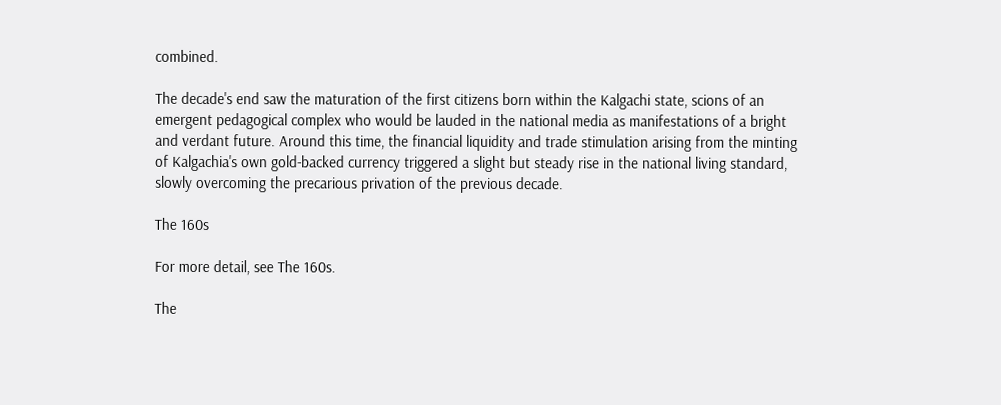combined.

The decade's end saw the maturation of the first citizens born within the Kalgachi state, scions of an emergent pedagogical complex who would be lauded in the national media as manifestations of a bright and verdant future. Around this time, the financial liquidity and trade stimulation arising from the minting of Kalgachia's own gold-backed currency triggered a slight but steady rise in the national living standard, slowly overcoming the precarious privation of the previous decade.

The 160s

For more detail, see The 160s.

The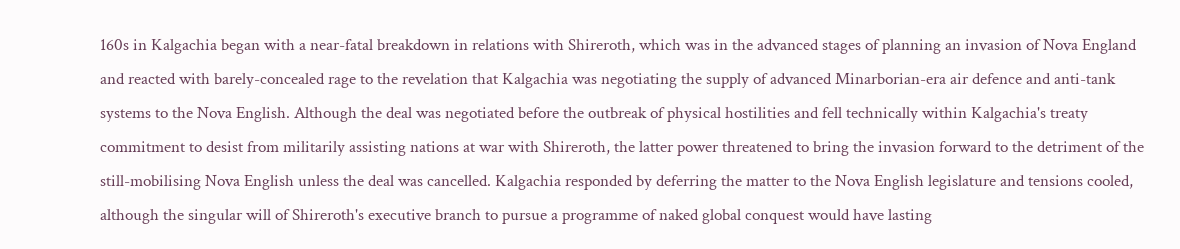160s in Kalgachia began with a near-fatal breakdown in relations with Shireroth, which was in the advanced stages of planning an invasion of Nova England and reacted with barely-concealed rage to the revelation that Kalgachia was negotiating the supply of advanced Minarborian-era air defence and anti-tank systems to the Nova English. Although the deal was negotiated before the outbreak of physical hostilities and fell technically within Kalgachia's treaty commitment to desist from militarily assisting nations at war with Shireroth, the latter power threatened to bring the invasion forward to the detriment of the still-mobilising Nova English unless the deal was cancelled. Kalgachia responded by deferring the matter to the Nova English legislature and tensions cooled, although the singular will of Shireroth's executive branch to pursue a programme of naked global conquest would have lasting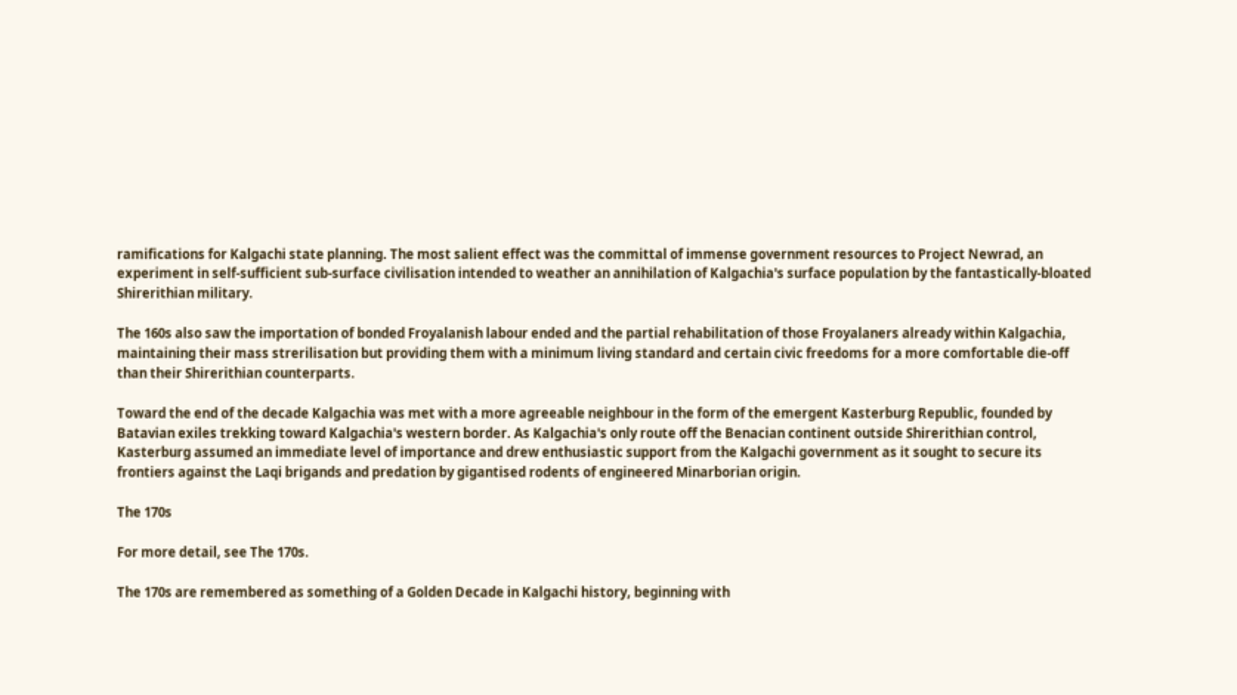ramifications for Kalgachi state planning. The most salient effect was the committal of immense government resources to Project Newrad, an experiment in self-sufficient sub-surface civilisation intended to weather an annihilation of Kalgachia's surface population by the fantastically-bloated Shirerithian military.

The 160s also saw the importation of bonded Froyalanish labour ended and the partial rehabilitation of those Froyalaners already within Kalgachia, maintaining their mass strerilisation but providing them with a minimum living standard and certain civic freedoms for a more comfortable die-off than their Shirerithian counterparts.

Toward the end of the decade Kalgachia was met with a more agreeable neighbour in the form of the emergent Kasterburg Republic, founded by Batavian exiles trekking toward Kalgachia's western border. As Kalgachia's only route off the Benacian continent outside Shirerithian control, Kasterburg assumed an immediate level of importance and drew enthusiastic support from the Kalgachi government as it sought to secure its frontiers against the Laqi brigands and predation by gigantised rodents of engineered Minarborian origin.

The 170s

For more detail, see The 170s.

The 170s are remembered as something of a Golden Decade in Kalgachi history, beginning with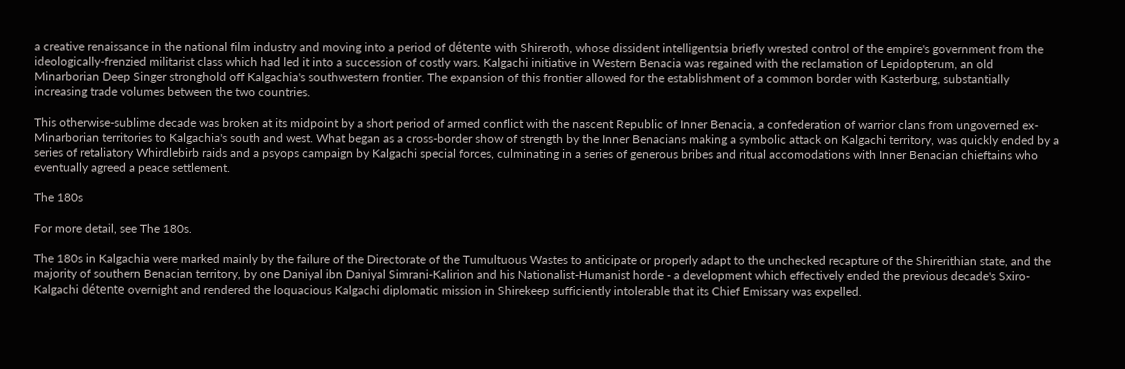a creative renaissance in the national film industry and moving into a period of détente with Shireroth, whose dissident intelligentsia briefly wrested control of the empire's government from the ideologically-frenzied militarist class which had led it into a succession of costly wars. Kalgachi initiative in Western Benacia was regained with the reclamation of Lepidopterum, an old Minarborian Deep Singer stronghold off Kalgachia's southwestern frontier. The expansion of this frontier allowed for the establishment of a common border with Kasterburg, substantially increasing trade volumes between the two countries.

This otherwise-sublime decade was broken at its midpoint by a short period of armed conflict with the nascent Republic of Inner Benacia, a confederation of warrior clans from ungoverned ex-Minarborian territories to Kalgachia's south and west. What began as a cross-border show of strength by the Inner Benacians making a symbolic attack on Kalgachi territory, was quickly ended by a series of retaliatory Whirdlebirb raids and a psyops campaign by Kalgachi special forces, culminating in a series of generous bribes and ritual accomodations with Inner Benacian chieftains who eventually agreed a peace settlement.

The 180s

For more detail, see The 180s.

The 180s in Kalgachia were marked mainly by the failure of the Directorate of the Tumultuous Wastes to anticipate or properly adapt to the unchecked recapture of the Shirerithian state, and the majority of southern Benacian territory, by one Daniyal ibn Daniyal Simrani-Kalirion and his Nationalist-Humanist horde - a development which effectively ended the previous decade's Sxiro-Kalgachi détente overnight and rendered the loquacious Kalgachi diplomatic mission in Shirekeep sufficiently intolerable that its Chief Emissary was expelled.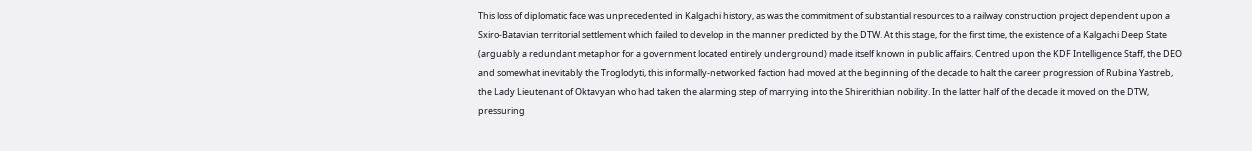This loss of diplomatic face was unprecedented in Kalgachi history, as was the commitment of substantial resources to a railway construction project dependent upon a Sxiro-Batavian territorial settlement which failed to develop in the manner predicted by the DTW. At this stage, for the first time, the existence of a Kalgachi Deep State (arguably a redundant metaphor for a government located entirely underground) made itself known in public affairs. Centred upon the KDF Intelligence Staff, the DEO and somewhat inevitably the Troglodyti, this informally-networked faction had moved at the beginning of the decade to halt the career progression of Rubina Yastreb, the Lady Lieutenant of Oktavyan who had taken the alarming step of marrying into the Shirerithian nobility. In the latter half of the decade it moved on the DTW, pressuring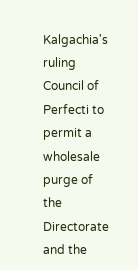Kalgachia's ruling Council of Perfecti to permit a wholesale purge of the Directorate and the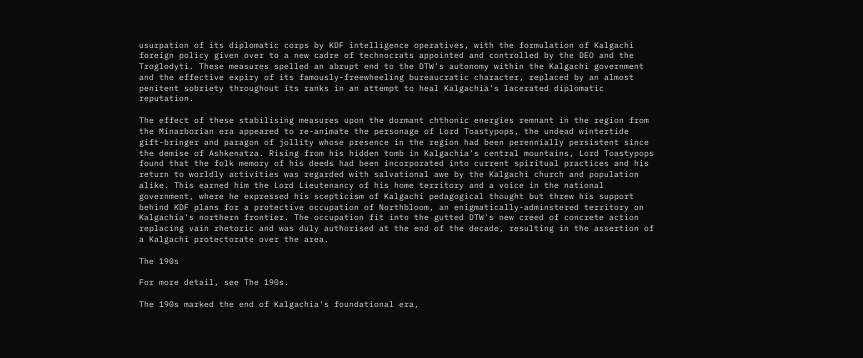usurpation of its diplomatic corps by KDF intelligence operatives, with the formulation of Kalgachi foreign policy given over to a new cadre of technocrats appointed and controlled by the DEO and the Troglodyti. These measures spelled an abrupt end to the DTW's autonomy within the Kalgachi government and the effective expiry of its famously-freewheeling bureaucratic character, replaced by an almost penitent sobriety throughout its ranks in an attempt to heal Kalgachia's lacerated diplomatic reputation.

The effect of these stabilising measures upon the dormant chthonic energies remnant in the region from the Minarborian era appeared to re-animate the personage of Lord Toastypops, the undead wintertide gift-bringer and paragon of jollity whose presence in the region had been perennially persistent since the demise of Ashkenatza. Rising from his hidden tomb in Kalgachia's central mountains, Lord Toastypops found that the folk memory of his deeds had been incorporated into current spiritual practices and his return to worldly activities was regarded with salvational awe by the Kalgachi church and population alike. This earned him the Lord Lieutenancy of his home territory and a voice in the national government, where he expressed his scepticism of Kalgachi pedagogical thought but threw his support behind KDF plans for a protective occupation of Northbloom, an enigmatically-adminstered territory on Kalgachia's northern frontier. The occupation fit into the gutted DTW's new creed of concrete action replacing vain rhetoric and was duly authorised at the end of the decade, resulting in the assertion of a Kalgachi protectorate over the area.

The 190s

For more detail, see The 190s.

The 190s marked the end of Kalgachia's foundational era,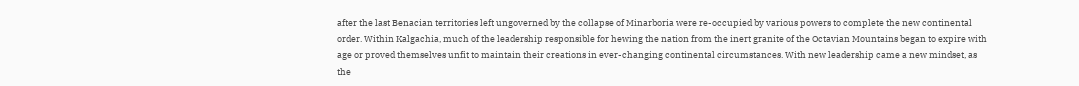after the last Benacian territories left ungoverned by the collapse of Minarboria were re-occupied by various powers to complete the new continental order. Within Kalgachia, much of the leadership responsible for hewing the nation from the inert granite of the Octavian Mountains began to expire with age or proved themselves unfit to maintain their creations in ever-changing continental circumstances. With new leadership came a new mindset, as the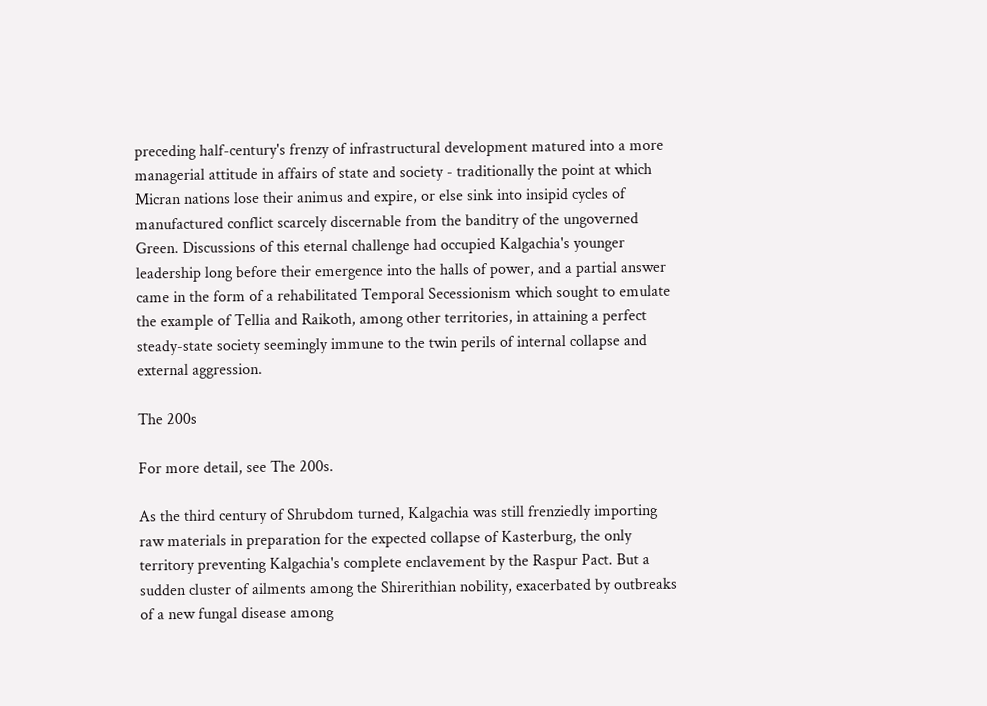preceding half-century's frenzy of infrastructural development matured into a more managerial attitude in affairs of state and society - traditionally the point at which Micran nations lose their animus and expire, or else sink into insipid cycles of manufactured conflict scarcely discernable from the banditry of the ungoverned Green. Discussions of this eternal challenge had occupied Kalgachia's younger leadership long before their emergence into the halls of power, and a partial answer came in the form of a rehabilitated Temporal Secessionism which sought to emulate the example of Tellia and Raikoth, among other territories, in attaining a perfect steady-state society seemingly immune to the twin perils of internal collapse and external aggression.

The 200s

For more detail, see The 200s.

As the third century of Shrubdom turned, Kalgachia was still frenziedly importing raw materials in preparation for the expected collapse of Kasterburg, the only territory preventing Kalgachia's complete enclavement by the Raspur Pact. But a sudden cluster of ailments among the Shirerithian nobility, exacerbated by outbreaks of a new fungal disease among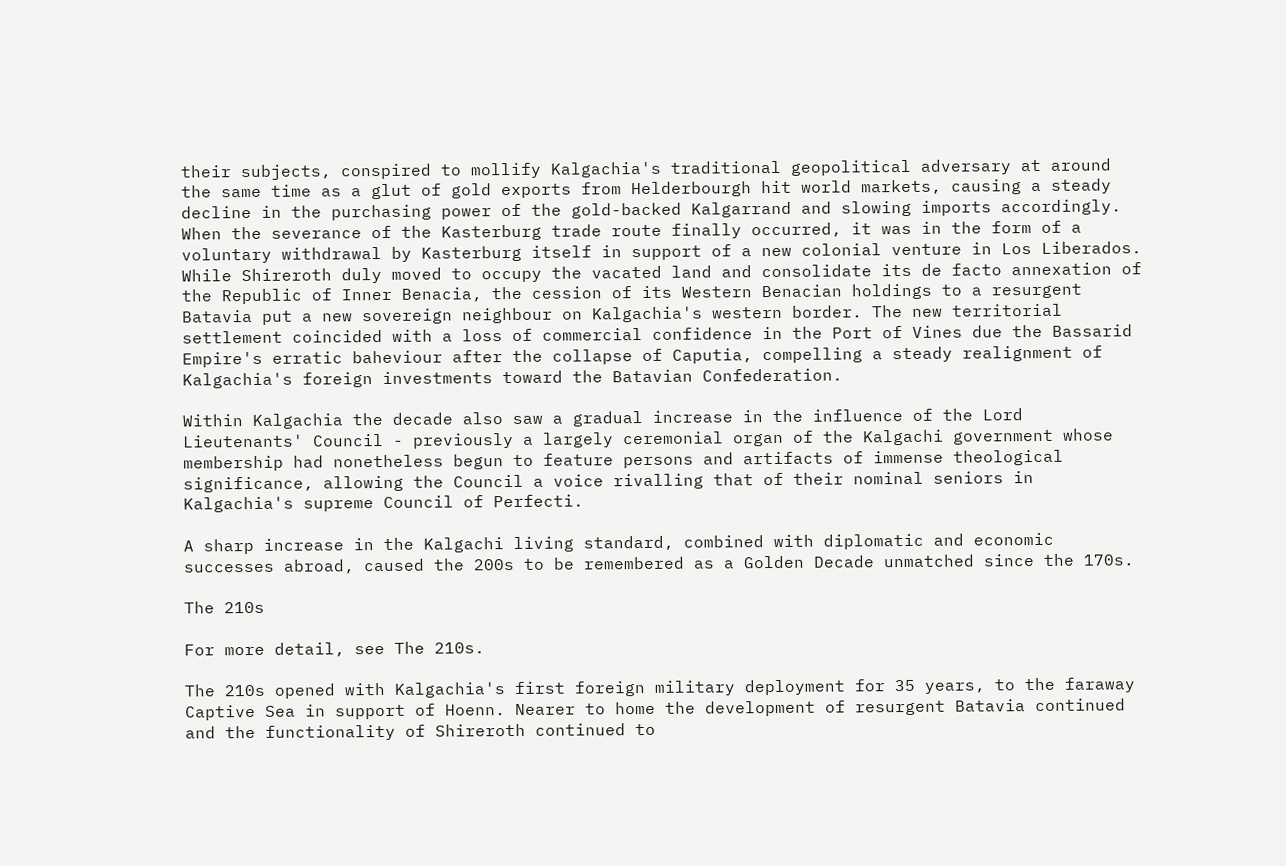their subjects, conspired to mollify Kalgachia's traditional geopolitical adversary at around the same time as a glut of gold exports from Helderbourgh hit world markets, causing a steady decline in the purchasing power of the gold-backed Kalgarrand and slowing imports accordingly. When the severance of the Kasterburg trade route finally occurred, it was in the form of a voluntary withdrawal by Kasterburg itself in support of a new colonial venture in Los Liberados. While Shireroth duly moved to occupy the vacated land and consolidate its de facto annexation of the Republic of Inner Benacia, the cession of its Western Benacian holdings to a resurgent Batavia put a new sovereign neighbour on Kalgachia's western border. The new territorial settlement coincided with a loss of commercial confidence in the Port of Vines due the Bassarid Empire's erratic baheviour after the collapse of Caputia, compelling a steady realignment of Kalgachia's foreign investments toward the Batavian Confederation.

Within Kalgachia the decade also saw a gradual increase in the influence of the Lord Lieutenants' Council - previously a largely ceremonial organ of the Kalgachi government whose membership had nonetheless begun to feature persons and artifacts of immense theological significance, allowing the Council a voice rivalling that of their nominal seniors in Kalgachia's supreme Council of Perfecti.

A sharp increase in the Kalgachi living standard, combined with diplomatic and economic successes abroad, caused the 200s to be remembered as a Golden Decade unmatched since the 170s.

The 210s

For more detail, see The 210s.

The 210s opened with Kalgachia's first foreign military deployment for 35 years, to the faraway Captive Sea in support of Hoenn. Nearer to home the development of resurgent Batavia continued and the functionality of Shireroth continued to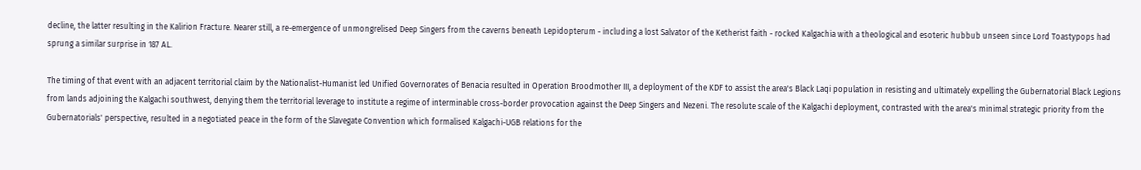decline, the latter resulting in the Kalirion Fracture. Nearer still, a re-emergence of unmongrelised Deep Singers from the caverns beneath Lepidopterum - including a lost Salvator of the Ketherist faith - rocked Kalgachia with a theological and esoteric hubbub unseen since Lord Toastypops had sprung a similar surprise in 187 AL.

The timing of that event with an adjacent territorial claim by the Nationalist-Humanist led Unified Governorates of Benacia resulted in Operation Broodmother III, a deployment of the KDF to assist the area's Black Laqi population in resisting and ultimately expelling the Gubernatorial Black Legions from lands adjoining the Kalgachi southwest, denying them the territorial leverage to institute a regime of interminable cross-border provocation against the Deep Singers and Nezeni. The resolute scale of the Kalgachi deployment, contrasted with the area's minimal strategic priority from the Gubernatorials' perspective, resulted in a negotiated peace in the form of the Slavegate Convention which formalised Kalgachi-UGB relations for the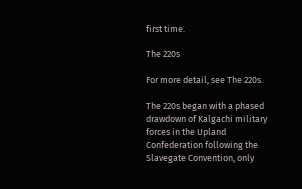first time.

The 220s

For more detail, see The 220s.

The 220s began with a phased drawdown of Kalgachi military forces in the Upland Confederation following the Slavegate Convention, only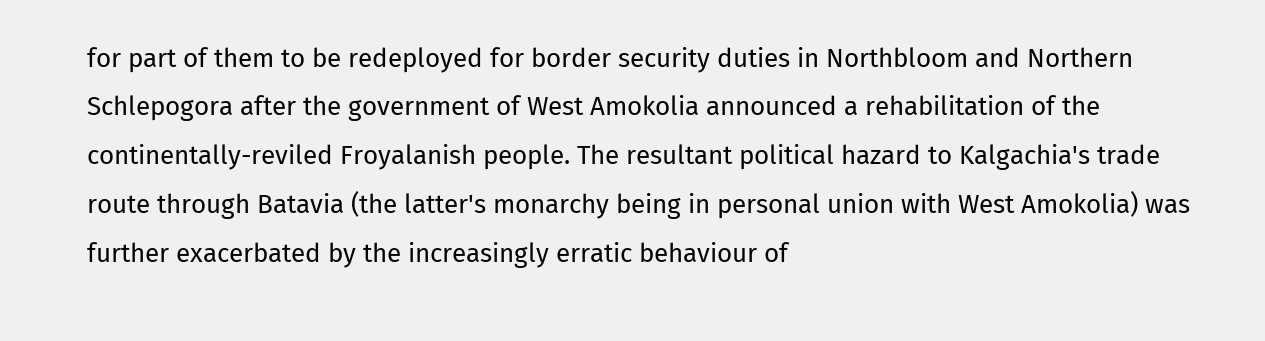for part of them to be redeployed for border security duties in Northbloom and Northern Schlepogora after the government of West Amokolia announced a rehabilitation of the continentally-reviled Froyalanish people. The resultant political hazard to Kalgachia's trade route through Batavia (the latter's monarchy being in personal union with West Amokolia) was further exacerbated by the increasingly erratic behaviour of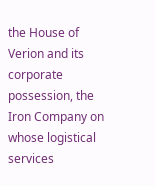the House of Verion and its corporate possession, the Iron Company on whose logistical services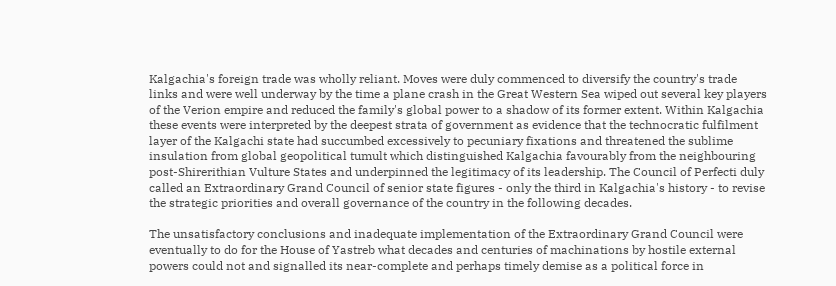Kalgachia's foreign trade was wholly reliant. Moves were duly commenced to diversify the country's trade links and were well underway by the time a plane crash in the Great Western Sea wiped out several key players of the Verion empire and reduced the family's global power to a shadow of its former extent. Within Kalgachia these events were interpreted by the deepest strata of government as evidence that the technocratic fulfilment layer of the Kalgachi state had succumbed excessively to pecuniary fixations and threatened the sublime insulation from global geopolitical tumult which distinguished Kalgachia favourably from the neighbouring post-Shirerithian Vulture States and underpinned the legitimacy of its leadership. The Council of Perfecti duly called an Extraordinary Grand Council of senior state figures - only the third in Kalgachia's history - to revise the strategic priorities and overall governance of the country in the following decades.

The unsatisfactory conclusions and inadequate implementation of the Extraordinary Grand Council were eventually to do for the House of Yastreb what decades and centuries of machinations by hostile external powers could not and signalled its near-complete and perhaps timely demise as a political force in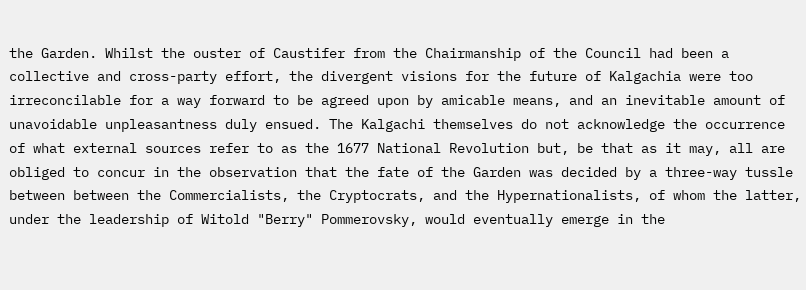the Garden. Whilst the ouster of Caustifer from the Chairmanship of the Council had been a collective and cross-party effort, the divergent visions for the future of Kalgachia were too irreconcilable for a way forward to be agreed upon by amicable means, and an inevitable amount of unavoidable unpleasantness duly ensued. The Kalgachi themselves do not acknowledge the occurrence of what external sources refer to as the 1677 National Revolution but, be that as it may, all are obliged to concur in the observation that the fate of the Garden was decided by a three-way tussle between between the Commercialists, the Cryptocrats, and the Hypernationalists, of whom the latter, under the leadership of Witold "Berry" Pommerovsky, would eventually emerge in the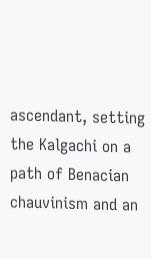ascendant, setting the Kalgachi on a path of Benacian chauvinism and an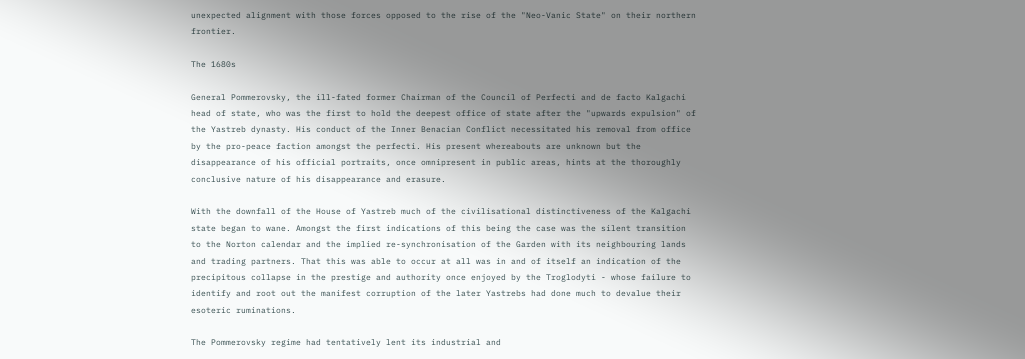unexpected alignment with those forces opposed to the rise of the "Neo-Vanic State" on their northern frontier.

The 1680s

General Pommerovsky, the ill-fated former Chairman of the Council of Perfecti and de facto Kalgachi head of state, who was the first to hold the deepest office of state after the "upwards expulsion" of the Yastreb dynasty. His conduct of the Inner Benacian Conflict necessitated his removal from office by the pro-peace faction amongst the perfecti. His present whereabouts are unknown but the disappearance of his official portraits, once omnipresent in public areas, hints at the thoroughly conclusive nature of his disappearance and erasure.

With the downfall of the House of Yastreb much of the civilisational distinctiveness of the Kalgachi state began to wane. Amongst the first indications of this being the case was the silent transition to the Norton calendar and the implied re-synchronisation of the Garden with its neighbouring lands and trading partners. That this was able to occur at all was in and of itself an indication of the precipitous collapse in the prestige and authority once enjoyed by the Troglodyti - whose failure to identify and root out the manifest corruption of the later Yastrebs had done much to devalue their esoteric ruminations.

The Pommerovsky regime had tentatively lent its industrial and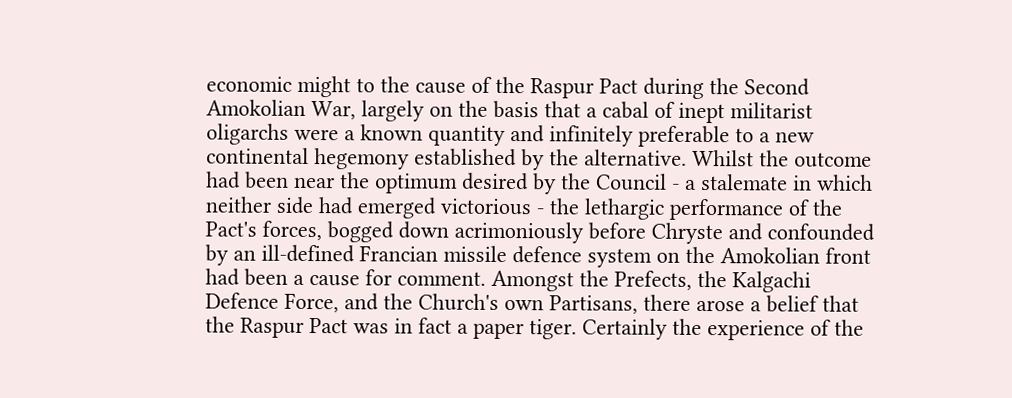economic might to the cause of the Raspur Pact during the Second Amokolian War, largely on the basis that a cabal of inept militarist oligarchs were a known quantity and infinitely preferable to a new continental hegemony established by the alternative. Whilst the outcome had been near the optimum desired by the Council - a stalemate in which neither side had emerged victorious - the lethargic performance of the Pact's forces, bogged down acrimoniously before Chryste and confounded by an ill-defined Francian missile defence system on the Amokolian front had been a cause for comment. Amongst the Prefects, the Kalgachi Defence Force, and the Church's own Partisans, there arose a belief that the Raspur Pact was in fact a paper tiger. Certainly the experience of the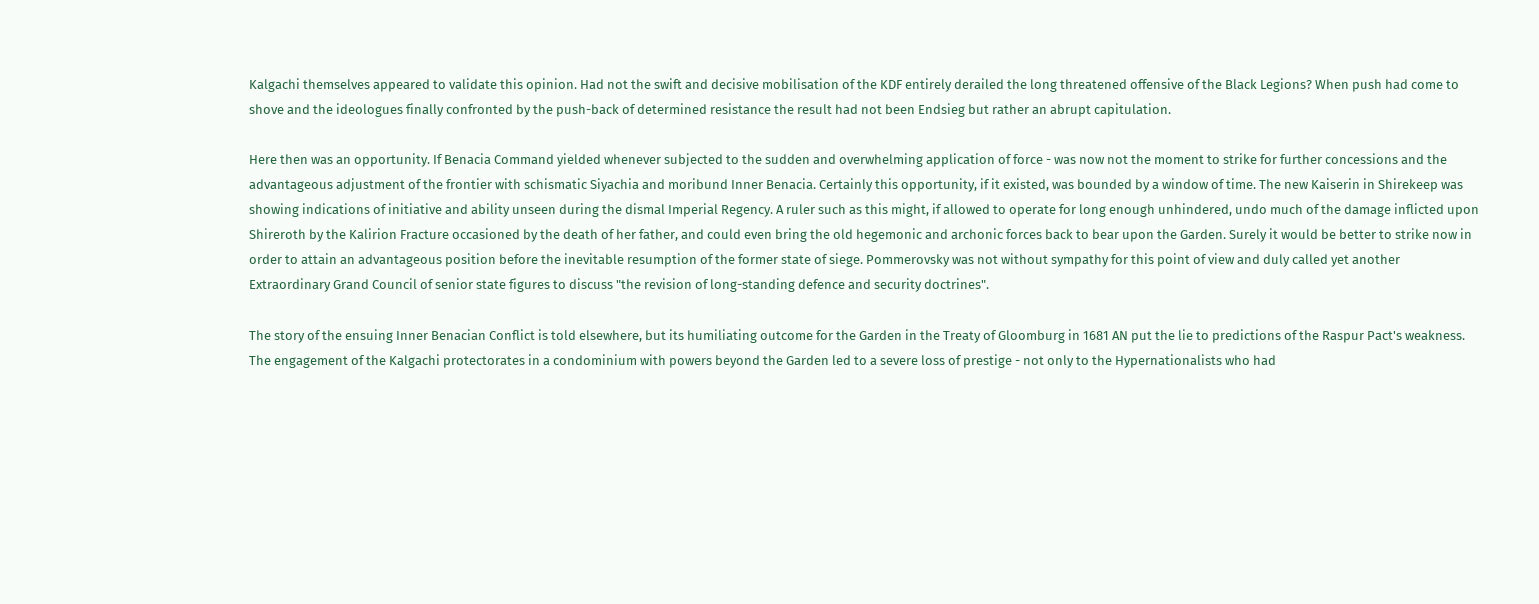Kalgachi themselves appeared to validate this opinion. Had not the swift and decisive mobilisation of the KDF entirely derailed the long threatened offensive of the Black Legions? When push had come to shove and the ideologues finally confronted by the push-back of determined resistance the result had not been Endsieg but rather an abrupt capitulation.

Here then was an opportunity. If Benacia Command yielded whenever subjected to the sudden and overwhelming application of force - was now not the moment to strike for further concessions and the advantageous adjustment of the frontier with schismatic Siyachia and moribund Inner Benacia. Certainly this opportunity, if it existed, was bounded by a window of time. The new Kaiserin in Shirekeep was showing indications of initiative and ability unseen during the dismal Imperial Regency. A ruler such as this might, if allowed to operate for long enough unhindered, undo much of the damage inflicted upon Shireroth by the Kalirion Fracture occasioned by the death of her father, and could even bring the old hegemonic and archonic forces back to bear upon the Garden. Surely it would be better to strike now in order to attain an advantageous position before the inevitable resumption of the former state of siege. Pommerovsky was not without sympathy for this point of view and duly called yet another Extraordinary Grand Council of senior state figures to discuss "the revision of long-standing defence and security doctrines".

The story of the ensuing Inner Benacian Conflict is told elsewhere, but its humiliating outcome for the Garden in the Treaty of Gloomburg in 1681 AN put the lie to predictions of the Raspur Pact's weakness. The engagement of the Kalgachi protectorates in a condominium with powers beyond the Garden led to a severe loss of prestige - not only to the Hypernationalists who had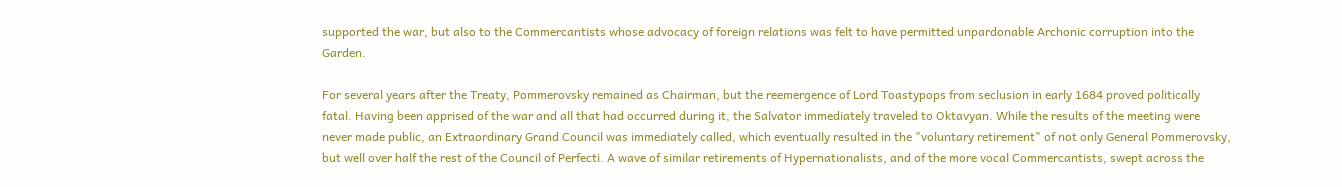supported the war, but also to the Commercantists whose advocacy of foreign relations was felt to have permitted unpardonable Archonic corruption into the Garden.

For several years after the Treaty, Pommerovsky remained as Chairman, but the reemergence of Lord Toastypops from seclusion in early 1684 proved politically fatal. Having been apprised of the war and all that had occurred during it, the Salvator immediately traveled to Oktavyan. While the results of the meeting were never made public, an Extraordinary Grand Council was immediately called, which eventually resulted in the "voluntary retirement" of not only General Pommerovsky, but well over half the rest of the Council of Perfecti. A wave of similar retirements of Hypernationalists, and of the more vocal Commercantists, swept across the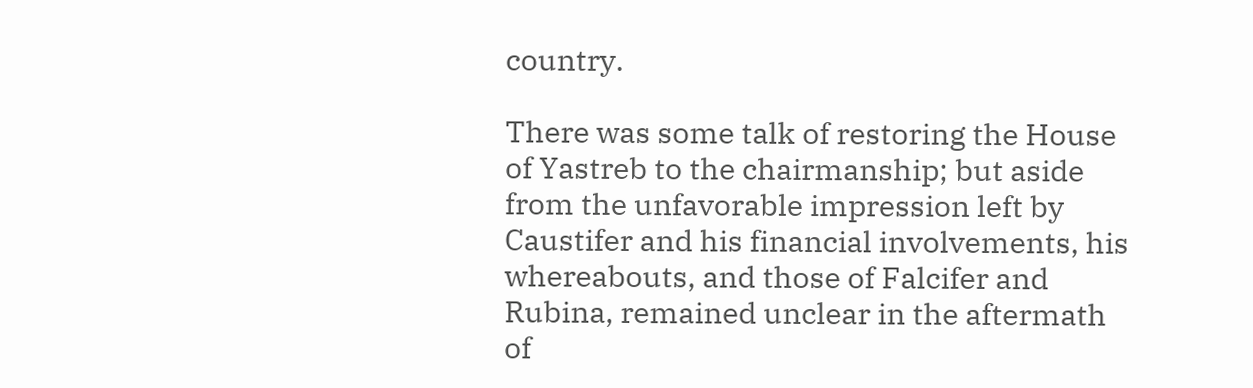country.

There was some talk of restoring the House of Yastreb to the chairmanship; but aside from the unfavorable impression left by Caustifer and his financial involvements, his whereabouts, and those of Falcifer and Rubina, remained unclear in the aftermath of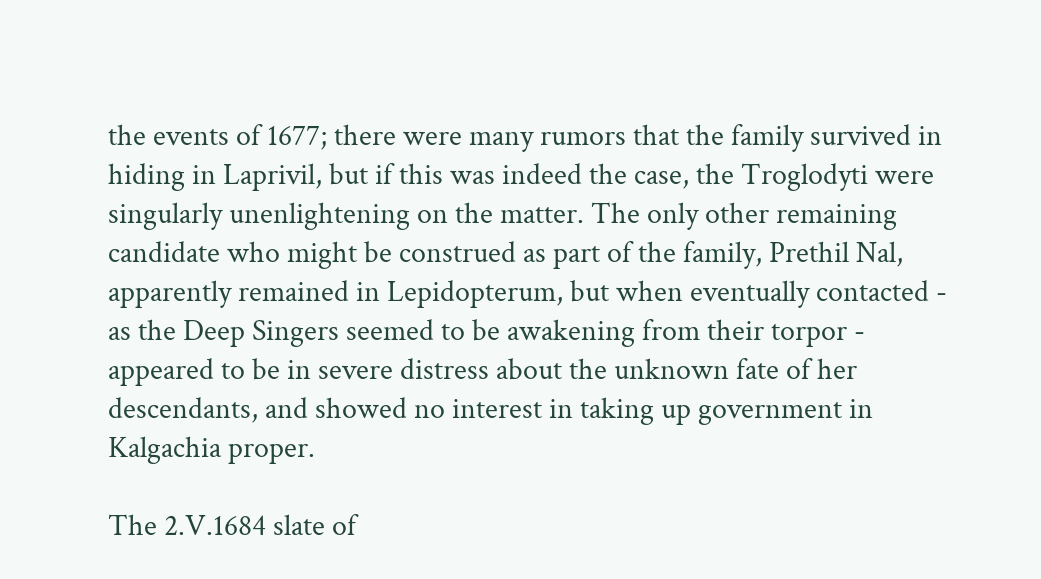the events of 1677; there were many rumors that the family survived in hiding in Laprivil, but if this was indeed the case, the Troglodyti were singularly unenlightening on the matter. The only other remaining candidate who might be construed as part of the family, Prethil Nal, apparently remained in Lepidopterum, but when eventually contacted - as the Deep Singers seemed to be awakening from their torpor - appeared to be in severe distress about the unknown fate of her descendants, and showed no interest in taking up government in Kalgachia proper.

The 2.V.1684 slate of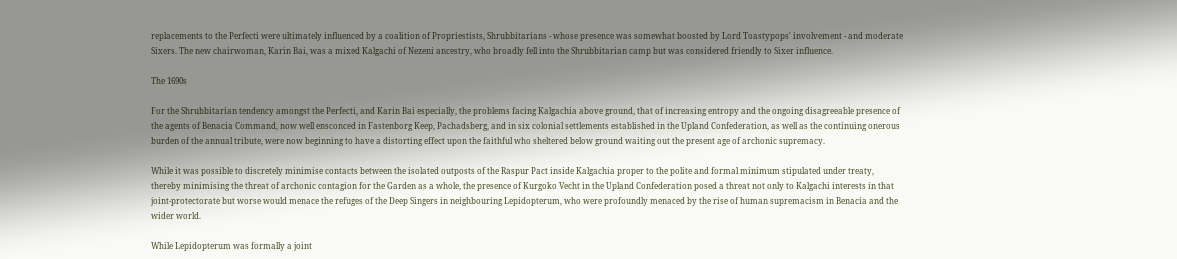replacements to the Perfecti were ultimately influenced by a coalition of Propriestists, Shrubbitarians - whose presence was somewhat boosted by Lord Toastypops' involvement - and moderate Sixers. The new chairwoman, Karin Bai, was a mixed Kalgachi of Nezeni ancestry, who broadly fell into the Shrubbitarian camp but was considered friendly to Sixer influence.

The 1690s

For the Shrubbitarian tendency amongst the Perfecti, and Karin Bai especially, the problems facing Kalgachia above ground, that of increasing entropy and the ongoing disagreeable presence of the agents of Benacia Command, now well ensconced in Fastenborg Keep, Pachadsberg, and in six colonial settlements established in the Upland Confederation, as well as the continuing onerous burden of the annual tribute, were now beginning to have a distorting effect upon the faithful who sheltered below ground waiting out the present age of archonic supremacy.

While it was possible to discretely minimise contacts between the isolated outposts of the Raspur Pact inside Kalgachia proper to the polite and formal minimum stipulated under treaty, thereby minimising the threat of archonic contagion for the Garden as a whole, the presence of Kurgoko Vecht in the Upland Confederation posed a threat not only to Kalgachi interests in that joint-protectorate but worse would menace the refuges of the Deep Singers in neighbouring Lepidopterum, who were profoundly menaced by the rise of human supremacism in Benacia and the wider world.

While Lepidopterum was formally a joint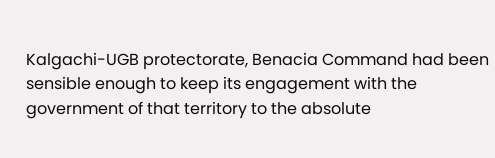Kalgachi-UGB protectorate, Benacia Command had been sensible enough to keep its engagement with the government of that territory to the absolute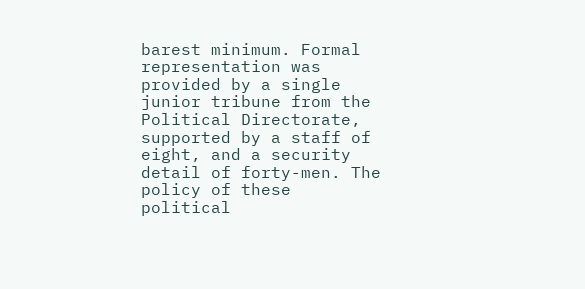barest minimum. Formal representation was provided by a single junior tribune from the Political Directorate, supported by a staff of eight, and a security detail of forty-men. The policy of these political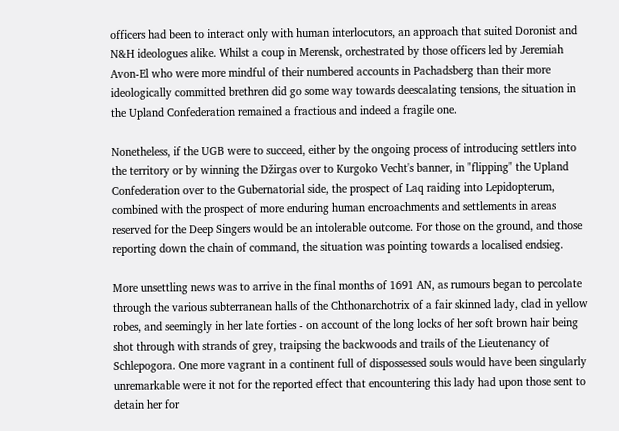officers had been to interact only with human interlocutors, an approach that suited Doronist and N&H ideologues alike. Whilst a coup in Merensk, orchestrated by those officers led by Jeremiah Avon-El who were more mindful of their numbered accounts in Pachadsberg than their more ideologically committed brethren did go some way towards deescalating tensions, the situation in the Upland Confederation remained a fractious and indeed a fragile one.

Nonetheless, if the UGB were to succeed, either by the ongoing process of introducing settlers into the territory or by winning the Džirgas over to Kurgoko Vecht's banner, in "flipping" the Upland Confederation over to the Gubernatorial side, the prospect of Laq raiding into Lepidopterum, combined with the prospect of more enduring human encroachments and settlements in areas reserved for the Deep Singers would be an intolerable outcome. For those on the ground, and those reporting down the chain of command, the situation was pointing towards a localised endsieg.

More unsettling news was to arrive in the final months of 1691 AN, as rumours began to percolate through the various subterranean halls of the Chthonarchotrix of a fair skinned lady, clad in yellow robes, and seemingly in her late forties - on account of the long locks of her soft brown hair being shot through with strands of grey, traipsing the backwoods and trails of the Lieutenancy of Schlepogora. One more vagrant in a continent full of dispossessed souls would have been singularly unremarkable were it not for the reported effect that encountering this lady had upon those sent to detain her for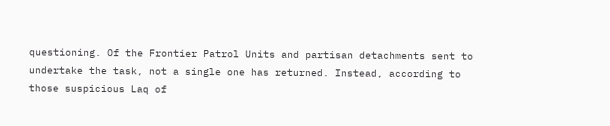questioning. Of the Frontier Patrol Units and partisan detachments sent to undertake the task, not a single one has returned. Instead, according to those suspicious Laq of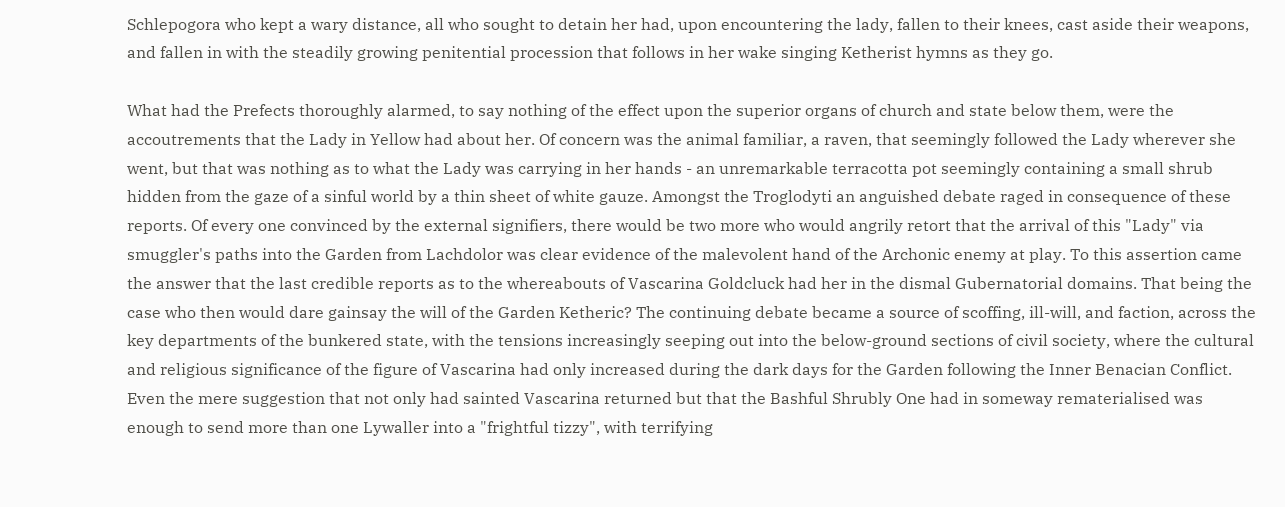Schlepogora who kept a wary distance, all who sought to detain her had, upon encountering the lady, fallen to their knees, cast aside their weapons, and fallen in with the steadily growing penitential procession that follows in her wake singing Ketherist hymns as they go.

What had the Prefects thoroughly alarmed, to say nothing of the effect upon the superior organs of church and state below them, were the accoutrements that the Lady in Yellow had about her. Of concern was the animal familiar, a raven, that seemingly followed the Lady wherever she went, but that was nothing as to what the Lady was carrying in her hands - an unremarkable terracotta pot seemingly containing a small shrub hidden from the gaze of a sinful world by a thin sheet of white gauze. Amongst the Troglodyti an anguished debate raged in consequence of these reports. Of every one convinced by the external signifiers, there would be two more who would angrily retort that the arrival of this "Lady" via smuggler's paths into the Garden from Lachdolor was clear evidence of the malevolent hand of the Archonic enemy at play. To this assertion came the answer that the last credible reports as to the whereabouts of Vascarina Goldcluck had her in the dismal Gubernatorial domains. That being the case who then would dare gainsay the will of the Garden Ketheric? The continuing debate became a source of scoffing, ill-will, and faction, across the key departments of the bunkered state, with the tensions increasingly seeping out into the below-ground sections of civil society, where the cultural and religious significance of the figure of Vascarina had only increased during the dark days for the Garden following the Inner Benacian Conflict. Even the mere suggestion that not only had sainted Vascarina returned but that the Bashful Shrubly One had in someway rematerialised was enough to send more than one Lywaller into a "frightful tizzy", with terrifying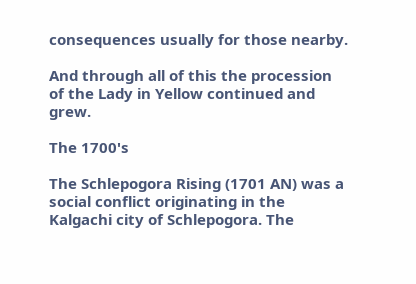consequences usually for those nearby.

And through all of this the procession of the Lady in Yellow continued and grew.

The 1700's

The Schlepogora Rising (1701 AN) was a social conflict originating in the Kalgachi city of Schlepogora. The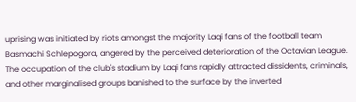uprising was initiated by riots amongst the majority Laqi fans of the football team Basmachi Schlepogora, angered by the perceived deterioration of the Octavian League. The occupation of the club's stadium by Laqi fans rapidly attracted dissidents, criminals, and other marginalised groups banished to the surface by the inverted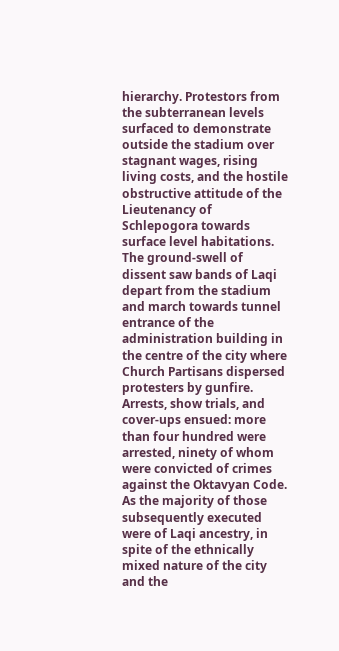hierarchy. Protestors from the subterranean levels surfaced to demonstrate outside the stadium over stagnant wages, rising living costs, and the hostile obstructive attitude of the Lieutenancy of Schlepogora towards surface level habitations. The ground-swell of dissent saw bands of Laqi depart from the stadium and march towards tunnel entrance of the administration building in the centre of the city where Church Partisans dispersed protesters by gunfire. Arrests, show trials, and cover-ups ensued: more than four hundred were arrested, ninety of whom were convicted of crimes against the Oktavyan Code. As the majority of those subsequently executed were of Laqi ancestry, in spite of the ethnically mixed nature of the city and the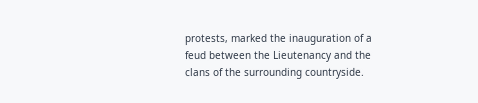protests, marked the inauguration of a feud between the Lieutenancy and the clans of the surrounding countryside.